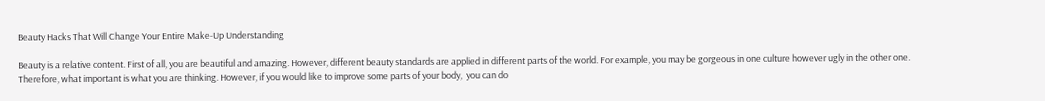Beauty Hacks That Will Change Your Entire Make-Up Understanding

Beauty is a relative content. First of all, you are beautiful and amazing. However, different beauty standards are applied in different parts of the world. For example, you may be gorgeous in one culture however ugly in the other one. Therefore, what important is what you are thinking. However, if you would like to improve some parts of your body,  you can do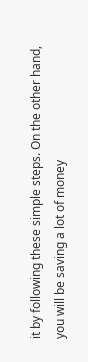it by following these simple steps. On the other hand, you will be saving a lot of money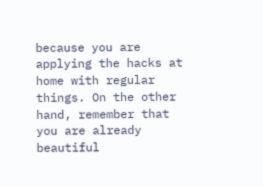because you are applying the hacks at home with regular things. On the other hand, remember that you are already beautiful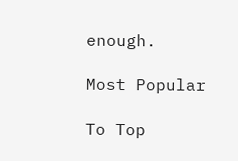enough.

Most Popular

To Top